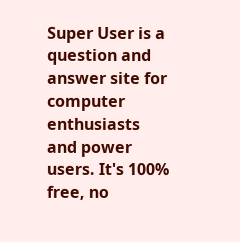Super User is a question and answer site for computer enthusiasts and power users. It's 100% free, no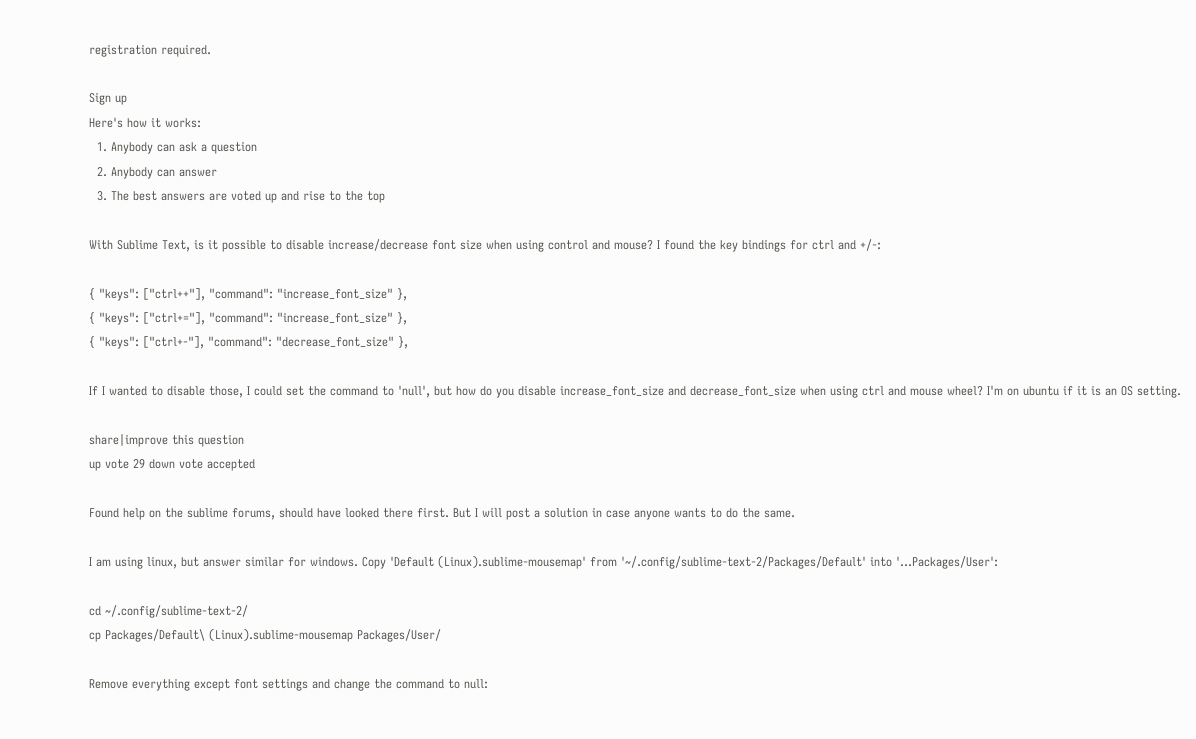registration required.

Sign up
Here's how it works:
  1. Anybody can ask a question
  2. Anybody can answer
  3. The best answers are voted up and rise to the top

With Sublime Text, is it possible to disable increase/decrease font size when using control and mouse? I found the key bindings for ctrl and +/-:

{ "keys": ["ctrl++"], "command": "increase_font_size" },
{ "keys": ["ctrl+="], "command": "increase_font_size" },
{ "keys": ["ctrl+-"], "command": "decrease_font_size" },

If I wanted to disable those, I could set the command to 'null', but how do you disable increase_font_size and decrease_font_size when using ctrl and mouse wheel? I'm on ubuntu if it is an OS setting.

share|improve this question
up vote 29 down vote accepted

Found help on the sublime forums, should have looked there first. But I will post a solution in case anyone wants to do the same.

I am using linux, but answer similar for windows. Copy 'Default (Linux).sublime-mousemap' from '~/.config/sublime-text-2/Packages/Default' into '...Packages/User':

cd ~/.config/sublime-text-2/
cp Packages/Default\ (Linux).sublime-mousemap Packages/User/

Remove everything except font settings and change the command to null: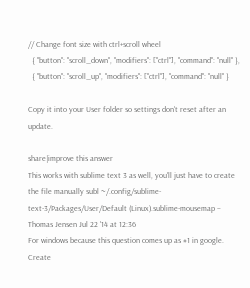// Change font size with ctrl+scroll wheel
  { "button": "scroll_down", "modifiers": ["ctrl"], "command": "null" },
  { "button": "scroll_up", "modifiers": ["ctrl"], "command": "null" }

Copy it into your User folder so settings don't reset after an update.

share|improve this answer
This works with sublime text 3 as well, you'll just have to create the file manually subl ~/.config/sublime-text-3/Packages/User/Default (Linux).sublime-mousemap – Thomas Jensen Jul 22 '14 at 12:36
For windows because this question comes up as #1 in google. Create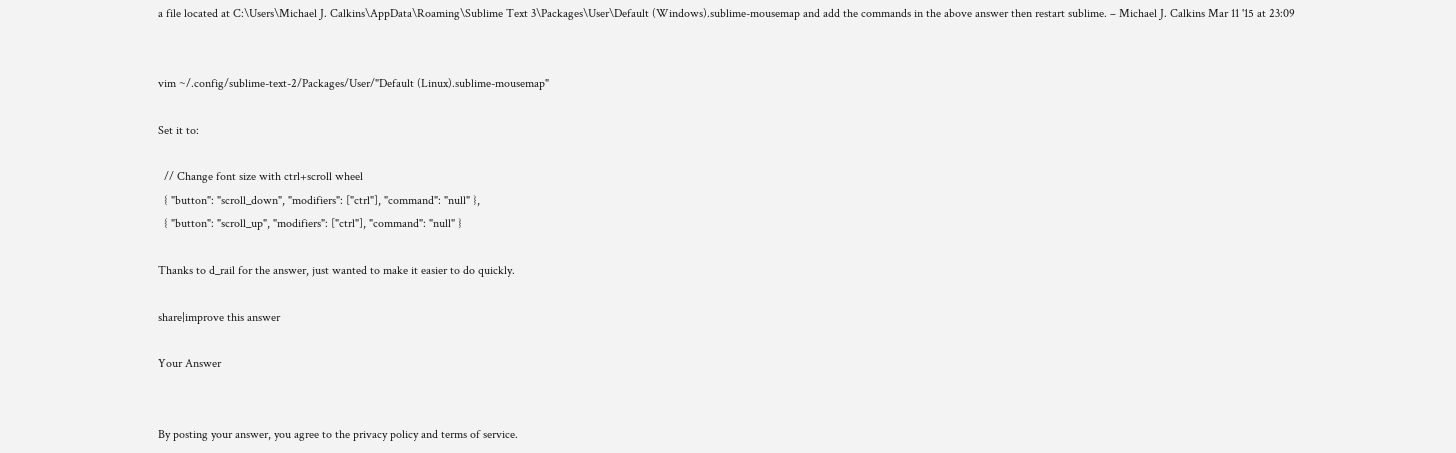a file located at C:\Users\Michael J. Calkins\AppData\Roaming\Sublime Text 3\Packages\User\Default (Windows).sublime-mousemap and add the commands in the above answer then restart sublime. – Michael J. Calkins Mar 11 '15 at 23:09


vim ~/.config/sublime-text-2/Packages/User/"Default (Linux).sublime-mousemap"

Set it to:

  // Change font size with ctrl+scroll wheel
  { "button": "scroll_down", "modifiers": ["ctrl"], "command": "null" },
  { "button": "scroll_up", "modifiers": ["ctrl"], "command": "null" }

Thanks to d_rail for the answer, just wanted to make it easier to do quickly.

share|improve this answer

Your Answer


By posting your answer, you agree to the privacy policy and terms of service.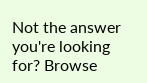Not the answer you're looking for? Browse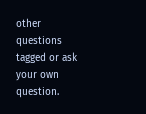other questions tagged or ask your own question.